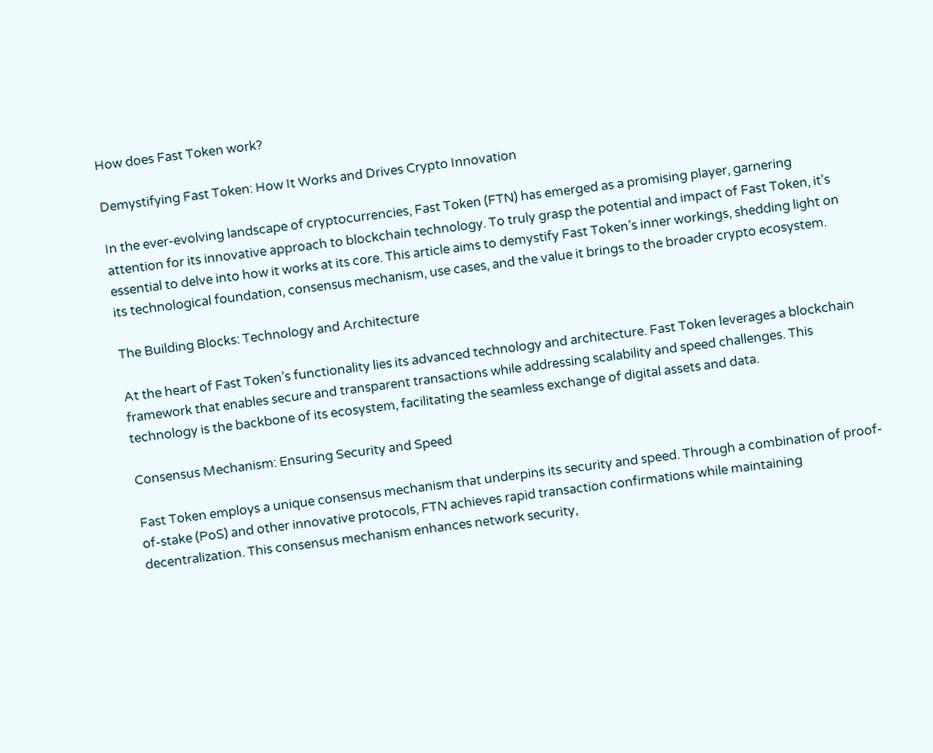How does Fast Token work?

Demystifying Fast Token: How It Works and Drives Crypto Innovation

In the ever-evolving landscape of cryptocurrencies, Fast Token (FTN) has emerged as a promising player, garnering attention for its innovative approach to blockchain technology. To truly grasp the potential and impact of Fast Token, it’s essential to delve into how it works at its core. This article aims to demystify Fast Token’s inner workings, shedding light on its technological foundation, consensus mechanism, use cases, and the value it brings to the broader crypto ecosystem.

The Building Blocks: Technology and Architecture

At the heart of Fast Token’s functionality lies its advanced technology and architecture. Fast Token leverages a blockchain framework that enables secure and transparent transactions while addressing scalability and speed challenges. This technology is the backbone of its ecosystem, facilitating the seamless exchange of digital assets and data.

Consensus Mechanism: Ensuring Security and Speed

Fast Token employs a unique consensus mechanism that underpins its security and speed. Through a combination of proof-of-stake (PoS) and other innovative protocols, FTN achieves rapid transaction confirmations while maintaining decentralization. This consensus mechanism enhances network security,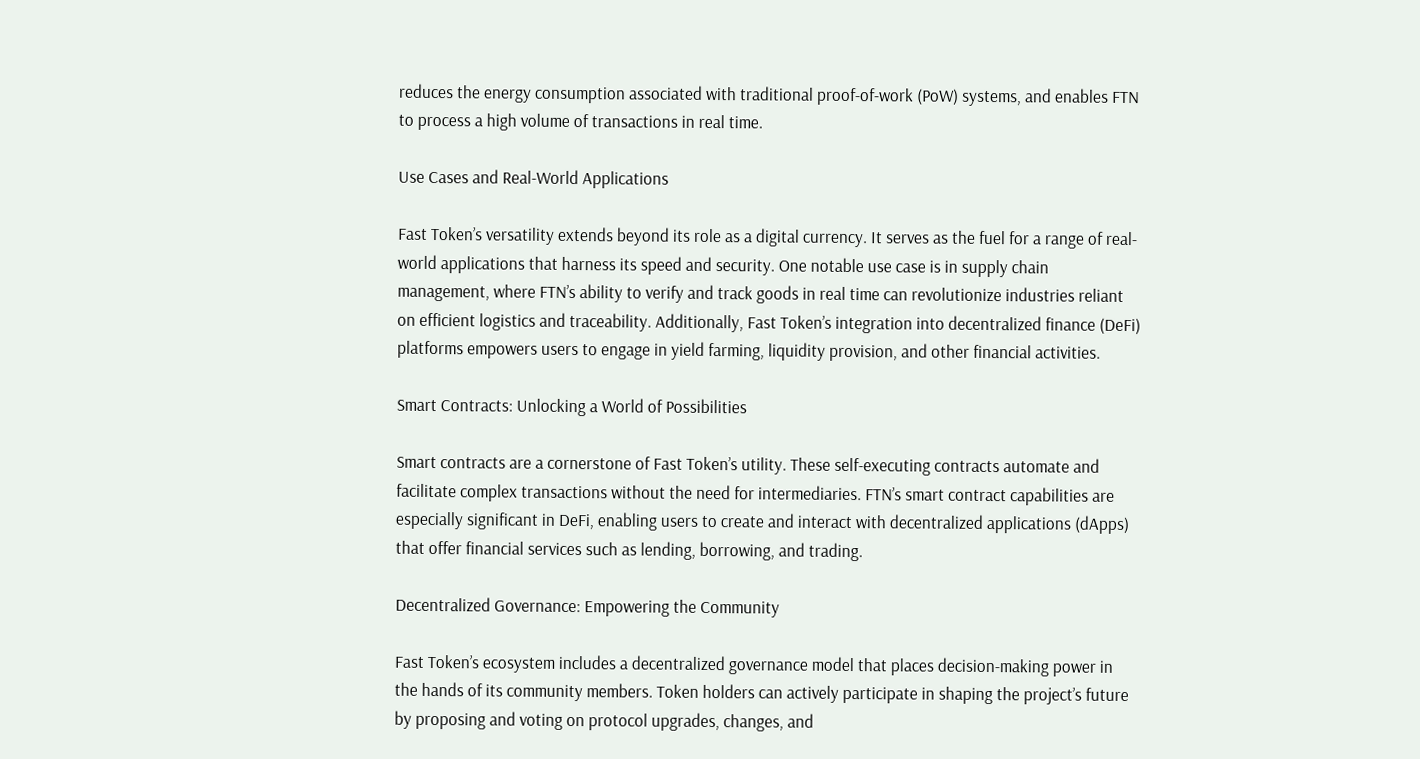reduces the energy consumption associated with traditional proof-of-work (PoW) systems, and enables FTN to process a high volume of transactions in real time.

Use Cases and Real-World Applications

Fast Token’s versatility extends beyond its role as a digital currency. It serves as the fuel for a range of real-world applications that harness its speed and security. One notable use case is in supply chain management, where FTN’s ability to verify and track goods in real time can revolutionize industries reliant on efficient logistics and traceability. Additionally, Fast Token’s integration into decentralized finance (DeFi) platforms empowers users to engage in yield farming, liquidity provision, and other financial activities.

Smart Contracts: Unlocking a World of Possibilities

Smart contracts are a cornerstone of Fast Token’s utility. These self-executing contracts automate and facilitate complex transactions without the need for intermediaries. FTN’s smart contract capabilities are especially significant in DeFi, enabling users to create and interact with decentralized applications (dApps) that offer financial services such as lending, borrowing, and trading.

Decentralized Governance: Empowering the Community

Fast Token’s ecosystem includes a decentralized governance model that places decision-making power in the hands of its community members. Token holders can actively participate in shaping the project’s future by proposing and voting on protocol upgrades, changes, and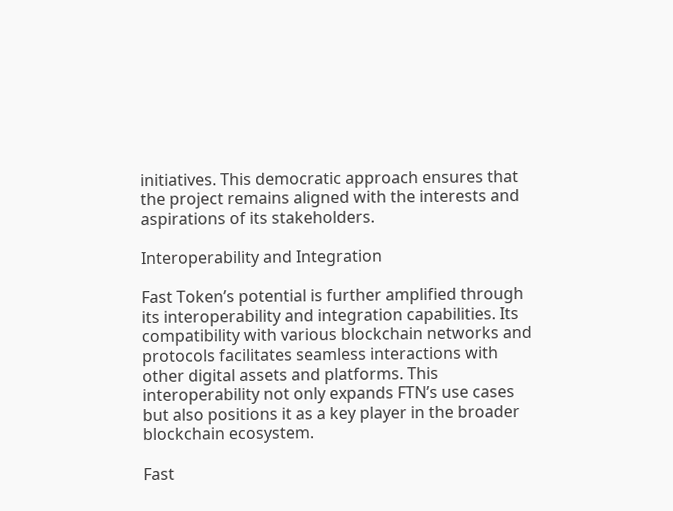initiatives. This democratic approach ensures that the project remains aligned with the interests and aspirations of its stakeholders.

Interoperability and Integration

Fast Token’s potential is further amplified through its interoperability and integration capabilities. Its compatibility with various blockchain networks and protocols facilitates seamless interactions with other digital assets and platforms. This interoperability not only expands FTN’s use cases but also positions it as a key player in the broader blockchain ecosystem.

Fast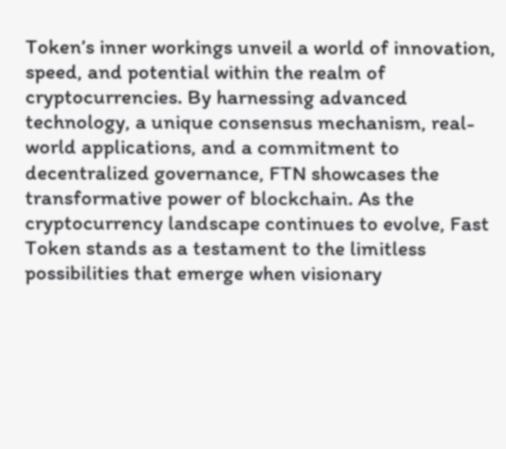Token’s inner workings unveil a world of innovation, speed, and potential within the realm of cryptocurrencies. By harnessing advanced technology, a unique consensus mechanism, real-world applications, and a commitment to decentralized governance, FTN showcases the transformative power of blockchain. As the cryptocurrency landscape continues to evolve, Fast Token stands as a testament to the limitless possibilities that emerge when visionary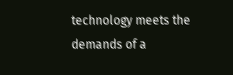technology meets the demands of a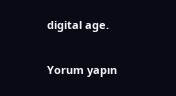digital age.

Yorum yapın